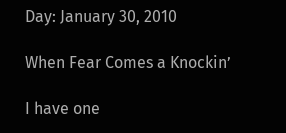Day: January 30, 2010

When Fear Comes a Knockin’

I have one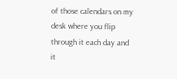of those calendars on my desk where you flip through it each day and it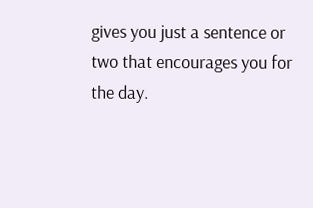gives you just a sentence or two that encourages you for the day.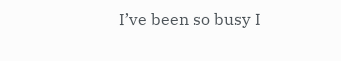I’ve been so busy I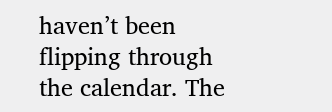haven’t been flipping through the calendar. The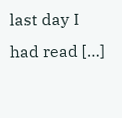last day I had read […]